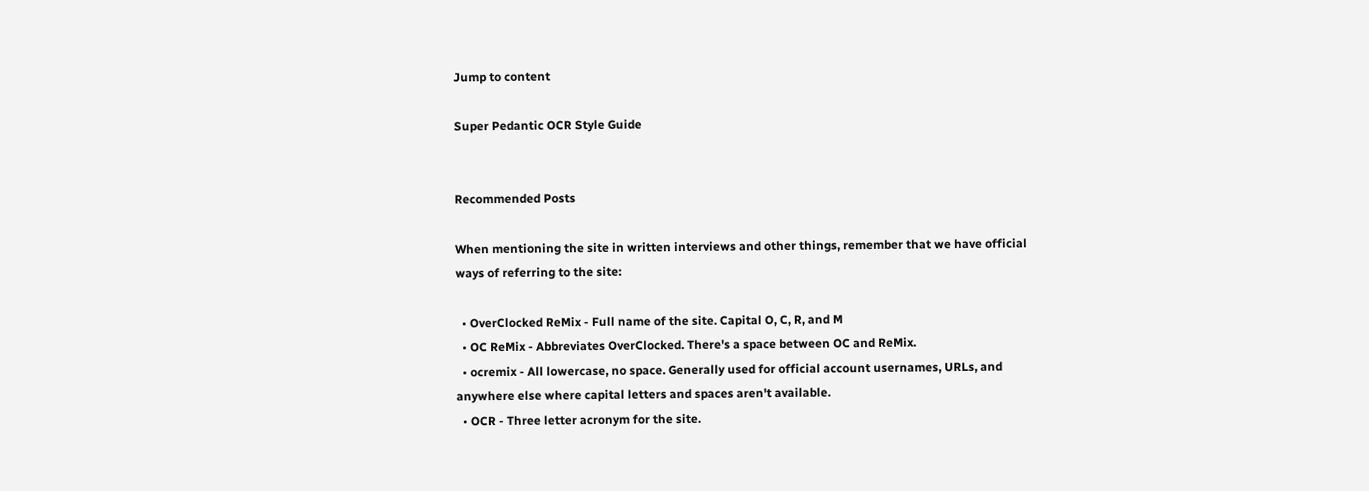Jump to content

Super Pedantic OCR Style Guide


Recommended Posts

When mentioning the site in written interviews and other things, remember that we have official ways of referring to the site:

  • OverClocked ReMix - Full name of the site. Capital O, C, R, and M
  • OC ReMix - Abbreviates OverClocked. There's a space between OC and ReMix.
  • ocremix - All lowercase, no space. Generally used for official account usernames, URLs, and anywhere else where capital letters and spaces aren't available.
  • OCR - Three letter acronym for the site.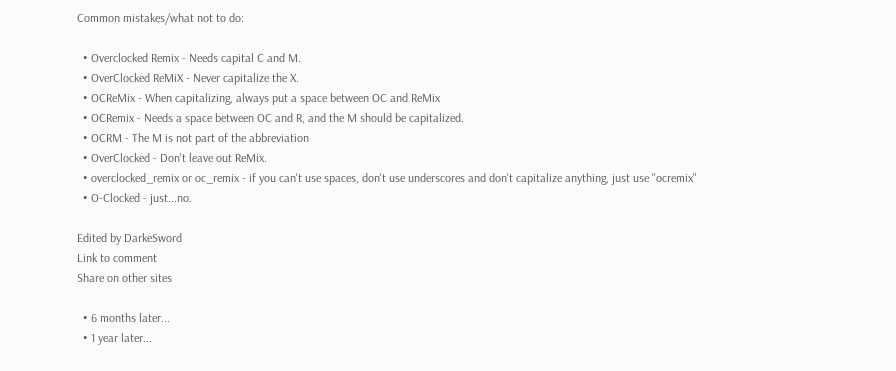Common mistakes/what not to do:

  • Overclocked Remix - Needs capital C and M.
  • OverClocked ReMiX - Never capitalize the X.
  • OCReMix - When capitalizing, always put a space between OC and ReMix
  • OCRemix - Needs a space between OC and R, and the M should be capitalized.
  • OCRM - The M is not part of the abbreviation
  • OverClocked - Don't leave out ReMix.
  • overclocked_remix or oc_remix - if you can't use spaces, don't use underscores and don't capitalize anything, just use "ocremix"
  • O-Clocked - just...no.

Edited by DarkeSword
Link to comment
Share on other sites

  • 6 months later...
  • 1 year later...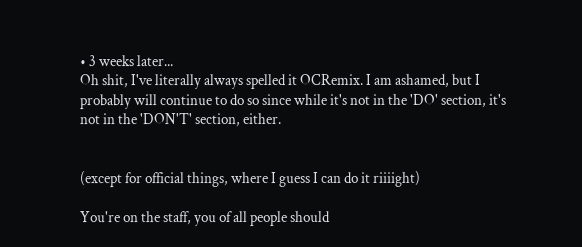• 3 weeks later...
Oh shit, I've literally always spelled it OCRemix. I am ashamed, but I probably will continue to do so since while it's not in the 'DO' section, it's not in the 'DON'T' section, either.


(except for official things, where I guess I can do it riiiight)

You're on the staff, you of all people should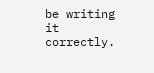be writing it correctly.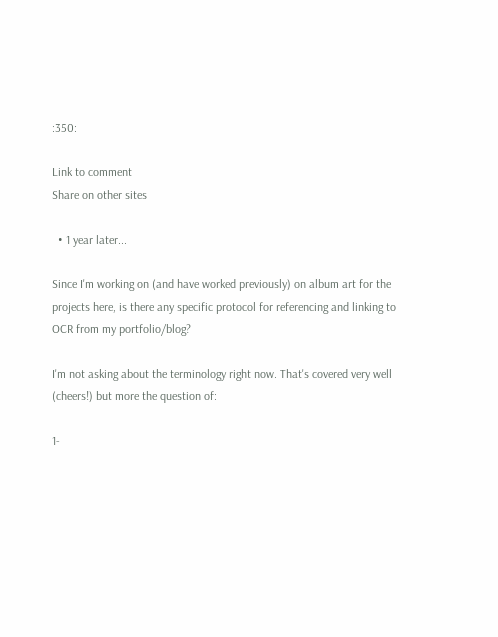:350:

Link to comment
Share on other sites

  • 1 year later...

Since I'm working on (and have worked previously) on album art for the projects here, is there any specific protocol for referencing and linking to OCR from my portfolio/blog?

I'm not asking about the terminology right now. That's covered very well (cheers!) but more the question of:

1-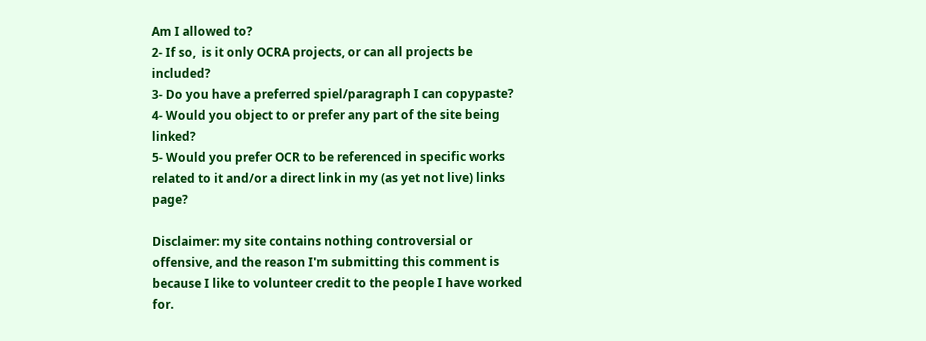Am I allowed to?
2- If so,  is it only OCRA projects, or can all projects be included?
3- Do you have a preferred spiel/paragraph I can copypaste?
4- Would you object to or prefer any part of the site being linked?
5- Would you prefer OCR to be referenced in specific works related to it and/or a direct link in my (as yet not live) links page?

Disclaimer: my site contains nothing controversial or offensive, and the reason I'm submitting this comment is because I like to volunteer credit to the people I have worked for.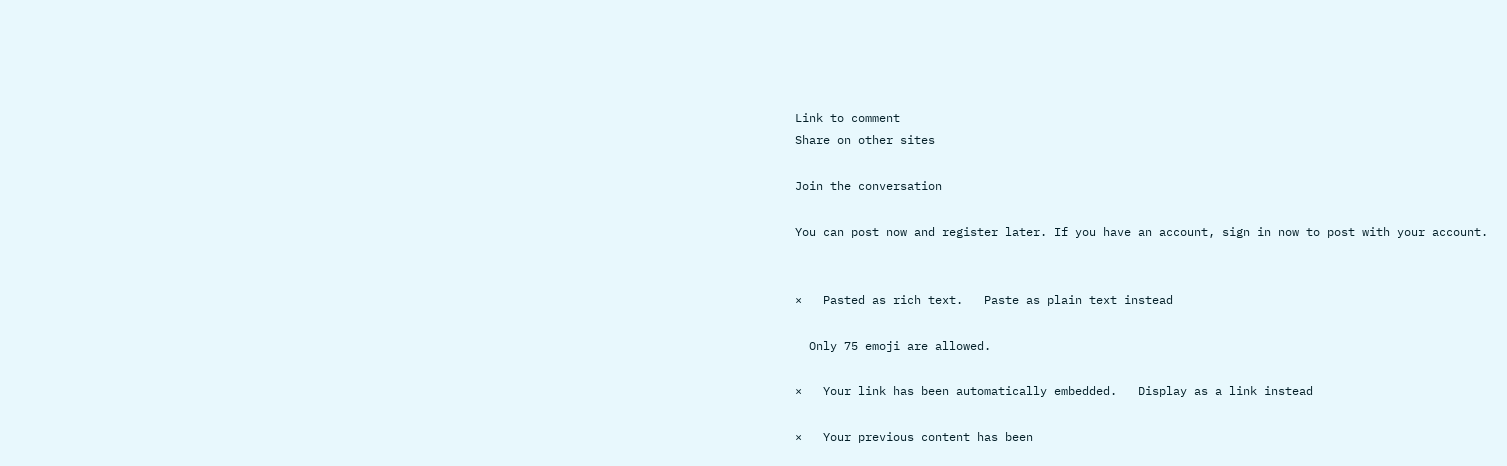Link to comment
Share on other sites

Join the conversation

You can post now and register later. If you have an account, sign in now to post with your account.


×   Pasted as rich text.   Paste as plain text instead

  Only 75 emoji are allowed.

×   Your link has been automatically embedded.   Display as a link instead

×   Your previous content has been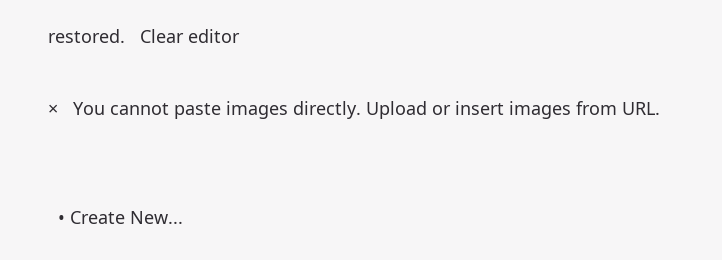restored.   Clear editor

×   You cannot paste images directly. Upload or insert images from URL.


  • Create New...